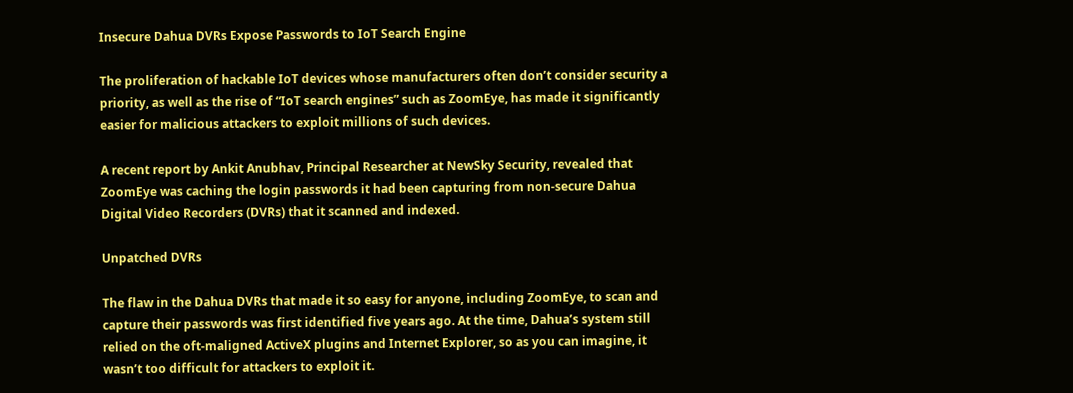Insecure Dahua DVRs Expose Passwords to IoT Search Engine

The proliferation of hackable IoT devices whose manufacturers often don’t consider security a priority, as well as the rise of “IoT search engines” such as ZoomEye, has made it significantly easier for malicious attackers to exploit millions of such devices.

A recent report by Ankit Anubhav, Principal Researcher at NewSky Security, revealed that ZoomEye was caching the login passwords it had been capturing from non-secure Dahua Digital Video Recorders (DVRs) that it scanned and indexed.

Unpatched DVRs

The flaw in the Dahua DVRs that made it so easy for anyone, including ZoomEye, to scan and capture their passwords was first identified five years ago. At the time, Dahua’s system still relied on the oft-maligned ActiveX plugins and Internet Explorer, so as you can imagine, it wasn’t too difficult for attackers to exploit it.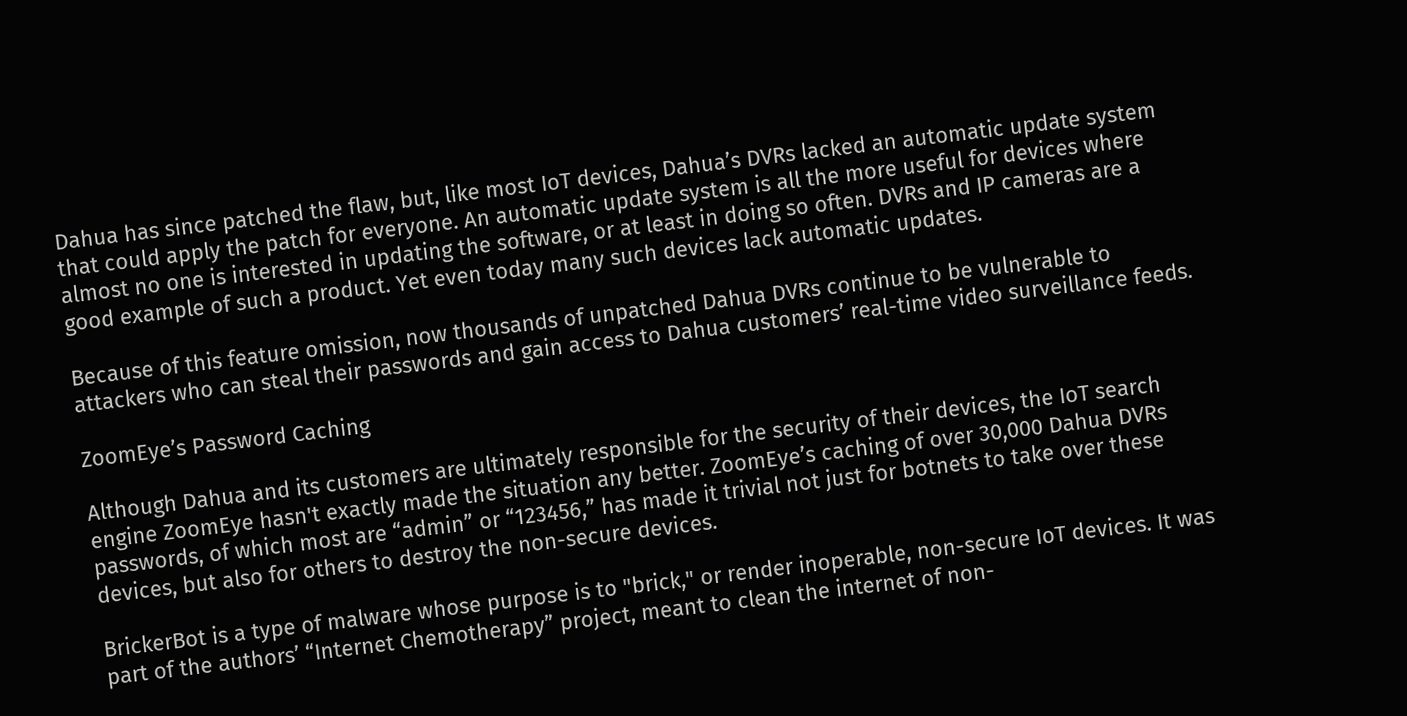Dahua has since patched the flaw, but, like most IoT devices, Dahua’s DVRs lacked an automatic update system that could apply the patch for everyone. An automatic update system is all the more useful for devices where almost no one is interested in updating the software, or at least in doing so often. DVRs and IP cameras are a good example of such a product. Yet even today many such devices lack automatic updates.

Because of this feature omission, now thousands of unpatched Dahua DVRs continue to be vulnerable to attackers who can steal their passwords and gain access to Dahua customers’ real-time video surveillance feeds.

ZoomEye’s Password Caching

Although Dahua and its customers are ultimately responsible for the security of their devices, the IoT search engine ZoomEye hasn't exactly made the situation any better. ZoomEye’s caching of over 30,000 Dahua DVRs passwords, of which most are “admin” or “123456,” has made it trivial not just for botnets to take over these devices, but also for others to destroy the non-secure devices.

BrickerBot is a type of malware whose purpose is to "brick," or render inoperable, non-secure IoT devices. It was part of the authors’ “Internet Chemotherapy” project, meant to clean the internet of non-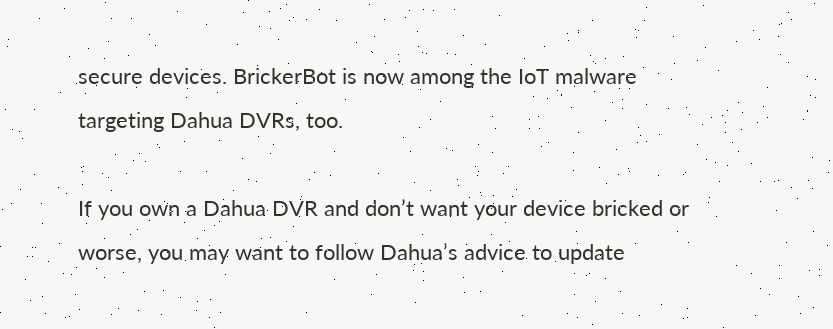secure devices. BrickerBot is now among the IoT malware targeting Dahua DVRs, too.

If you own a Dahua DVR and don’t want your device bricked or worse, you may want to follow Dahua’s advice to update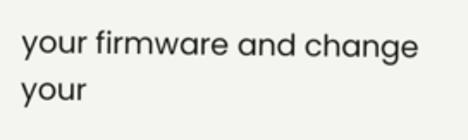your firmware and change your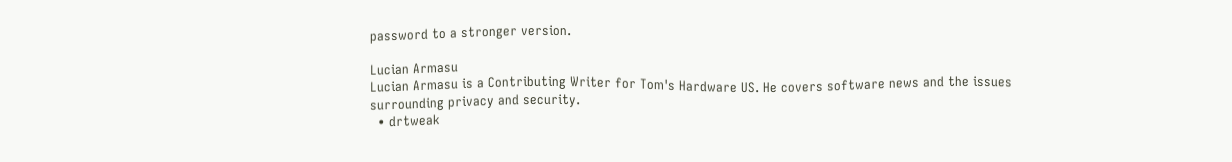password to a stronger version.

Lucian Armasu
Lucian Armasu is a Contributing Writer for Tom's Hardware US. He covers software news and the issues surrounding privacy and security.
  • drtweak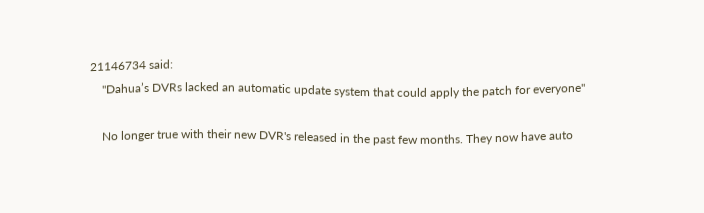21146734 said:
    "Dahua’s DVRs lacked an automatic update system that could apply the patch for everyone"

    No longer true with their new DVR's released in the past few months. They now have auto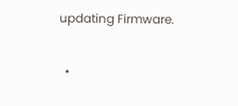updating Firmware.

  •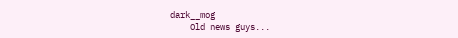dark__mog
    Old news guys...